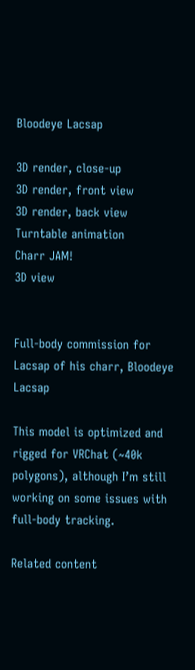Bloodeye Lacsap

3D render, close-up
3D render, front view
3D render, back view
Turntable animation
Charr JAM!
3D view


Full-body commission for Lacsap of his charr, Bloodeye Lacsap

This model is optimized and rigged for VRChat (~40k polygons), although I’m still working on some issues with full-body tracking.

Related content